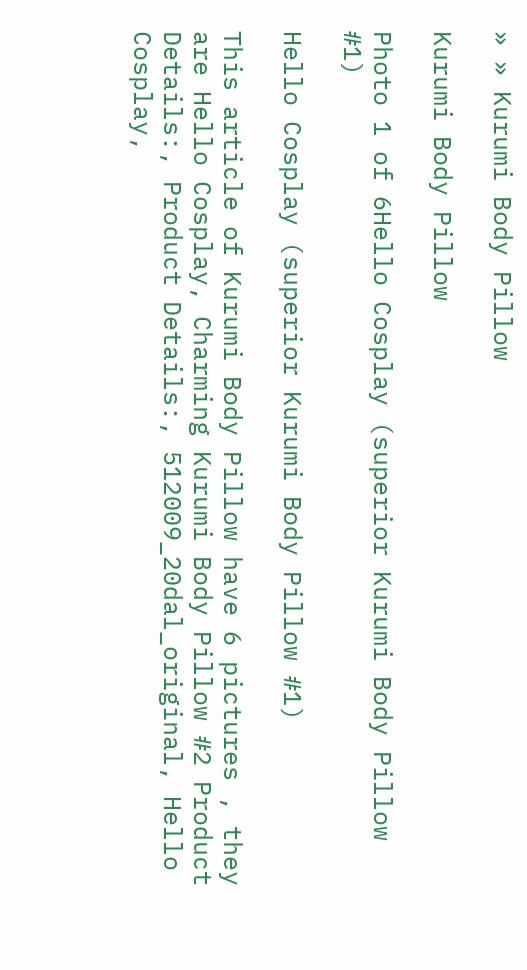» » Kurumi Body Pillow

Kurumi Body Pillow

Photo 1 of 6Hello Cosplay (superior Kurumi Body Pillow  #1)

Hello Cosplay (superior Kurumi Body Pillow #1)

This article of Kurumi Body Pillow have 6 pictures , they are Hello Cosplay, Charming Kurumi Body Pillow #2 Product Details:, Product Details:, 512009_20dal_original, Hello Cosplay,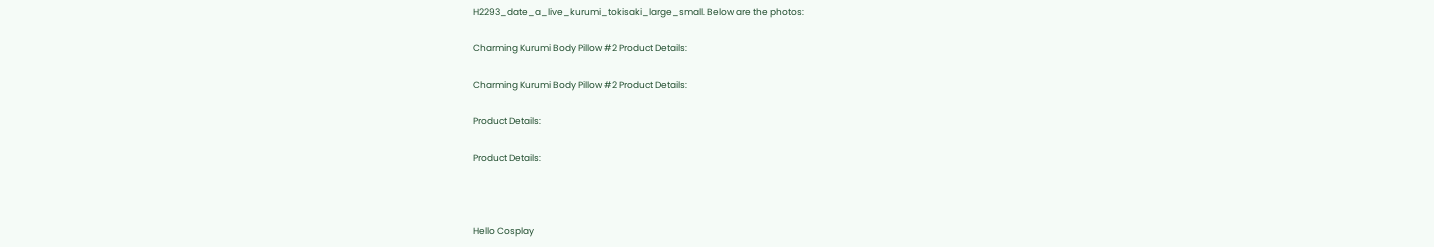H2293_date_a_live_kurumi_tokisaki_large_small. Below are the photos:

Charming Kurumi Body Pillow #2 Product Details:

Charming Kurumi Body Pillow #2 Product Details:

Product Details:

Product Details:



Hello Cosplay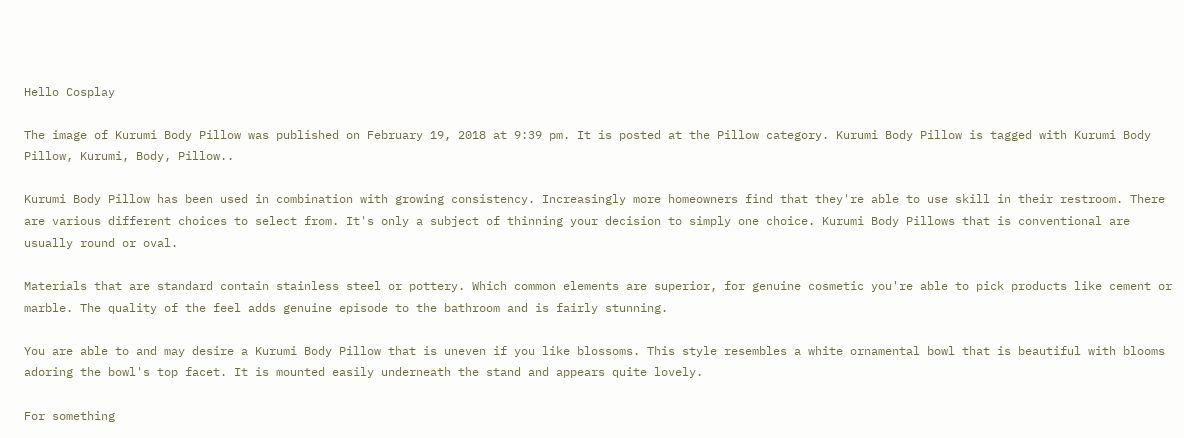Hello Cosplay

The image of Kurumi Body Pillow was published on February 19, 2018 at 9:39 pm. It is posted at the Pillow category. Kurumi Body Pillow is tagged with Kurumi Body Pillow, Kurumi, Body, Pillow..

Kurumi Body Pillow has been used in combination with growing consistency. Increasingly more homeowners find that they're able to use skill in their restroom. There are various different choices to select from. It's only a subject of thinning your decision to simply one choice. Kurumi Body Pillows that is conventional are usually round or oval.

Materials that are standard contain stainless steel or pottery. Which common elements are superior, for genuine cosmetic you're able to pick products like cement or marble. The quality of the feel adds genuine episode to the bathroom and is fairly stunning.

You are able to and may desire a Kurumi Body Pillow that is uneven if you like blossoms. This style resembles a white ornamental bowl that is beautiful with blooms adoring the bowl's top facet. It is mounted easily underneath the stand and appears quite lovely.

For something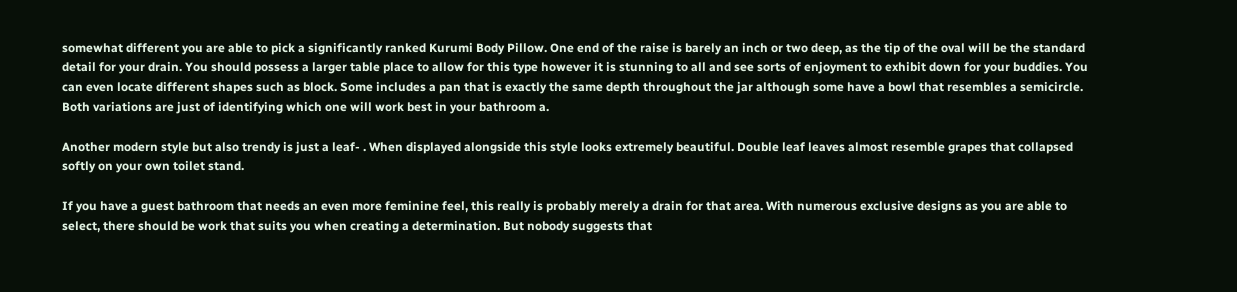somewhat different you are able to pick a significantly ranked Kurumi Body Pillow. One end of the raise is barely an inch or two deep, as the tip of the oval will be the standard detail for your drain. You should possess a larger table place to allow for this type however it is stunning to all and see sorts of enjoyment to exhibit down for your buddies. You can even locate different shapes such as block. Some includes a pan that is exactly the same depth throughout the jar although some have a bowl that resembles a semicircle. Both variations are just of identifying which one will work best in your bathroom a.

Another modern style but also trendy is just a leaf- . When displayed alongside this style looks extremely beautiful. Double leaf leaves almost resemble grapes that collapsed softly on your own toilet stand.

If you have a guest bathroom that needs an even more feminine feel, this really is probably merely a drain for that area. With numerous exclusive designs as you are able to select, there should be work that suits you when creating a determination. But nobody suggests that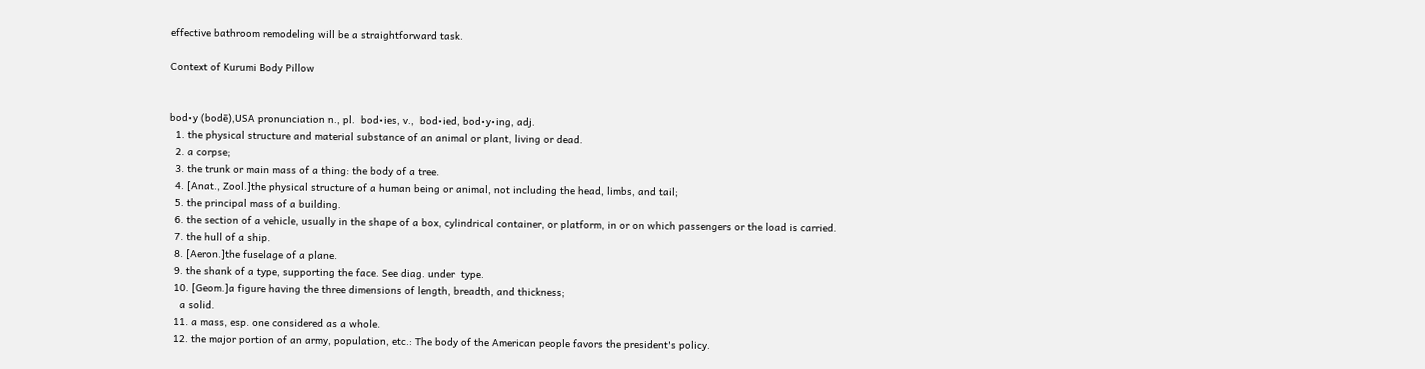effective bathroom remodeling will be a straightforward task.

Context of Kurumi Body Pillow


bod•y (bodē),USA pronunciation n., pl.  bod•ies, v.,  bod•ied, bod•y•ing, adj.
  1. the physical structure and material substance of an animal or plant, living or dead.
  2. a corpse;
  3. the trunk or main mass of a thing: the body of a tree.
  4. [Anat., Zool.]the physical structure of a human being or animal, not including the head, limbs, and tail;
  5. the principal mass of a building.
  6. the section of a vehicle, usually in the shape of a box, cylindrical container, or platform, in or on which passengers or the load is carried.
  7. the hull of a ship.
  8. [Aeron.]the fuselage of a plane.
  9. the shank of a type, supporting the face. See diag. under  type.
  10. [Geom.]a figure having the three dimensions of length, breadth, and thickness;
    a solid.
  11. a mass, esp. one considered as a whole.
  12. the major portion of an army, population, etc.: The body of the American people favors the president's policy.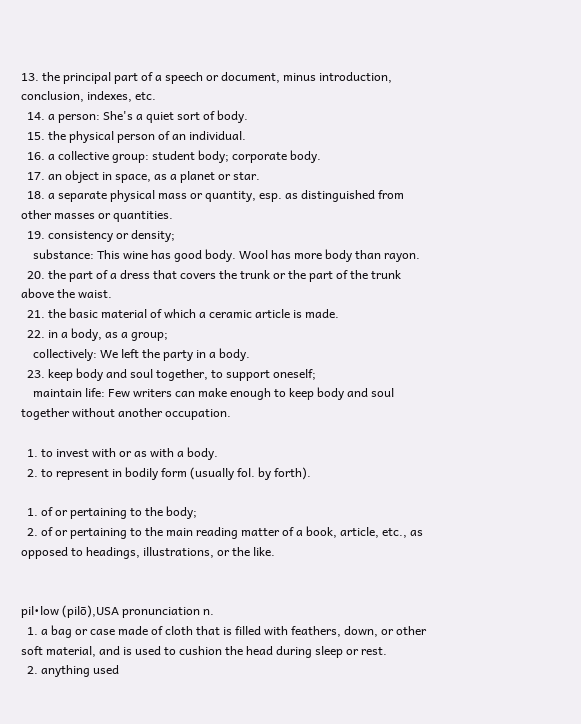13. the principal part of a speech or document, minus introduction, conclusion, indexes, etc.
  14. a person: She's a quiet sort of body.
  15. the physical person of an individual.
  16. a collective group: student body; corporate body.
  17. an object in space, as a planet or star.
  18. a separate physical mass or quantity, esp. as distinguished from other masses or quantities.
  19. consistency or density;
    substance: This wine has good body. Wool has more body than rayon.
  20. the part of a dress that covers the trunk or the part of the trunk above the waist.
  21. the basic material of which a ceramic article is made.
  22. in a body, as a group;
    collectively: We left the party in a body.
  23. keep body and soul together, to support oneself;
    maintain life: Few writers can make enough to keep body and soul together without another occupation.

  1. to invest with or as with a body.
  2. to represent in bodily form (usually fol. by forth).

  1. of or pertaining to the body;
  2. of or pertaining to the main reading matter of a book, article, etc., as opposed to headings, illustrations, or the like.


pil•low (pilō),USA pronunciation n.
  1. a bag or case made of cloth that is filled with feathers, down, or other soft material, and is used to cushion the head during sleep or rest.
  2. anything used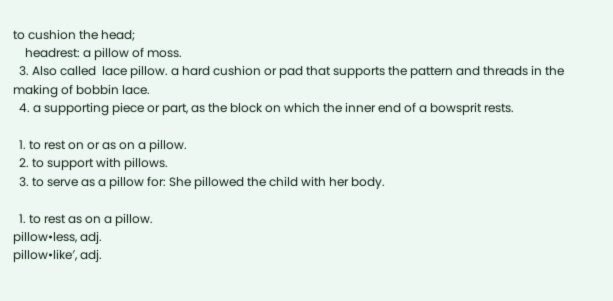to cushion the head;
    headrest: a pillow of moss.
  3. Also called  lace pillow. a hard cushion or pad that supports the pattern and threads in the making of bobbin lace.
  4. a supporting piece or part, as the block on which the inner end of a bowsprit rests.

  1. to rest on or as on a pillow.
  2. to support with pillows.
  3. to serve as a pillow for: She pillowed the child with her body.

  1. to rest as on a pillow.
pillow•less, adj.
pillow•like′, adj.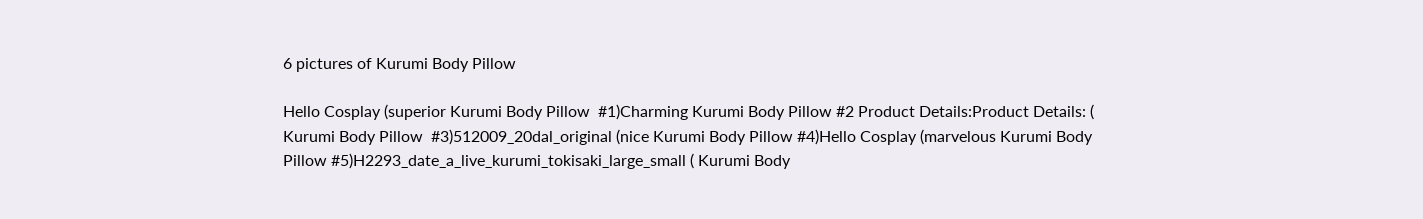6 pictures of Kurumi Body Pillow

Hello Cosplay (superior Kurumi Body Pillow  #1)Charming Kurumi Body Pillow #2 Product Details:Product Details: ( Kurumi Body Pillow  #3)512009_20dal_original (nice Kurumi Body Pillow #4)Hello Cosplay (marvelous Kurumi Body Pillow #5)H2293_date_a_live_kurumi_tokisaki_large_small ( Kurumi Body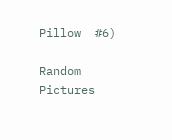Pillow  #6)

Random Pictures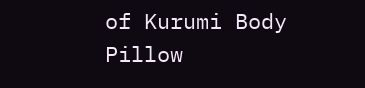of Kurumi Body Pillow